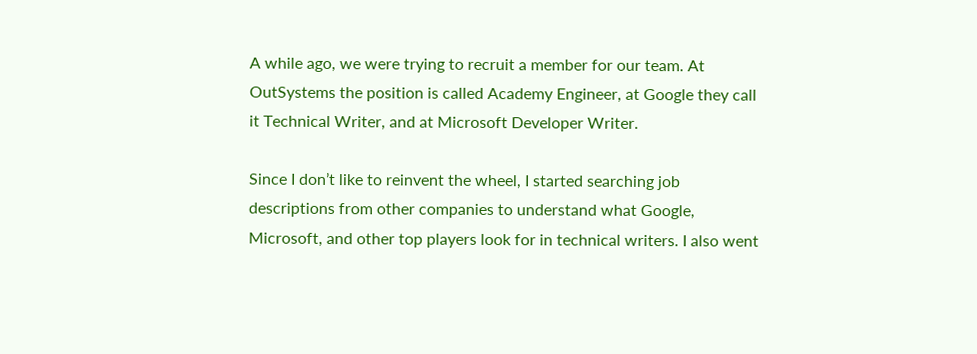A while ago, we were trying to recruit a member for our team. At OutSystems the position is called Academy Engineer, at Google they call it Technical Writer, and at Microsoft Developer Writer.

Since I don’t like to reinvent the wheel, I started searching job descriptions from other companies to understand what Google, Microsoft, and other top players look for in technical writers. I also went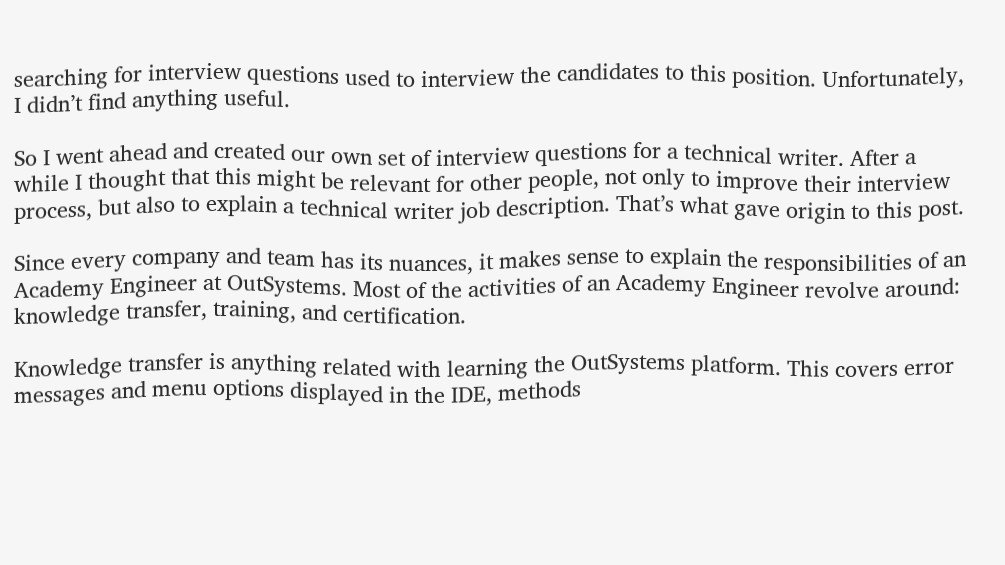searching for interview questions used to interview the candidates to this position. Unfortunately, I didn’t find anything useful.

So I went ahead and created our own set of interview questions for a technical writer. After a while I thought that this might be relevant for other people, not only to improve their interview process, but also to explain a technical writer job description. That’s what gave origin to this post.

Since every company and team has its nuances, it makes sense to explain the responsibilities of an Academy Engineer at OutSystems. Most of the activities of an Academy Engineer revolve around: knowledge transfer, training, and certification.

Knowledge transfer is anything related with learning the OutSystems platform. This covers error messages and menu options displayed in the IDE, methods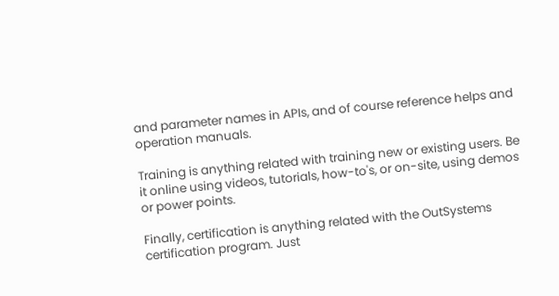and parameter names in APIs, and of course reference helps and operation manuals.

Training is anything related with training new or existing users. Be it online using videos, tutorials, how-to's, or on-site, using demos or power points.

Finally, certification is anything related with the OutSystems certification program. Just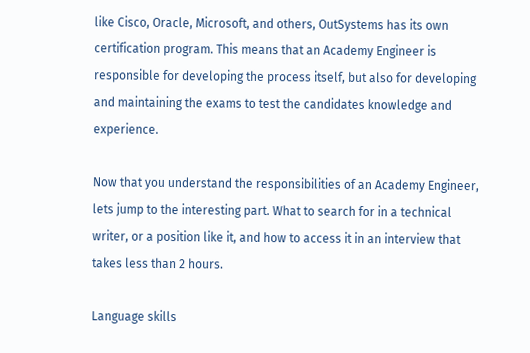like Cisco, Oracle, Microsoft, and others, OutSystems has its own certification program. This means that an Academy Engineer is responsible for developing the process itself, but also for developing and maintaining the exams to test the candidates knowledge and experience.

Now that you understand the responsibilities of an Academy Engineer, lets jump to the interesting part. What to search for in a technical writer, or a position like it, and how to access it in an interview that takes less than 2 hours.

Language skills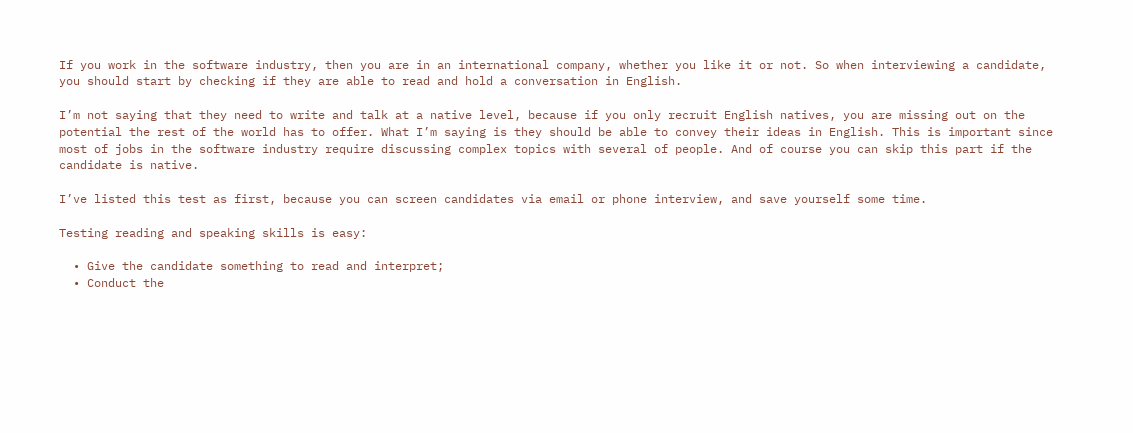If you work in the software industry, then you are in an international company, whether you like it or not. So when interviewing a candidate, you should start by checking if they are able to read and hold a conversation in English.

I’m not saying that they need to write and talk at a native level, because if you only recruit English natives, you are missing out on the potential the rest of the world has to offer. What I’m saying is they should be able to convey their ideas in English. This is important since most of jobs in the software industry require discussing complex topics with several of people. And of course you can skip this part if the candidate is native.

I’ve listed this test as first, because you can screen candidates via email or phone interview, and save yourself some time.

Testing reading and speaking skills is easy:

  • Give the candidate something to read and interpret;
  • Conduct the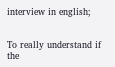interview in english;


To really understand if the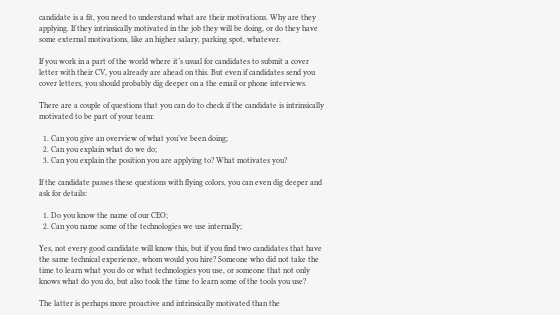candidate is a fit, you need to understand what are their motivations. Why are they applying. If they intrinsically motivated in the job they will be doing, or do they have some external motivations, like an higher salary, parking spot, whatever.

If you work in a part of the world where it’s usual for candidates to submit a cover letter with their CV, you already are ahead on this. But even if candidates send you cover letters, you should probably dig deeper on a the email or phone interviews.

There are a couple of questions that you can do to check if the candidate is intrinsically motivated to be part of your team:

  1. Can you give an overview of what you’ve been doing;
  2. Can you explain what do we do;
  3. Can you explain the position you are applying to? What motivates you?

If the candidate passes these questions with flying colors, you can even dig deeper and ask for details:

  1. Do you know the name of our CEO;
  2. Can you name some of the technologies we use internally;

Yes, not every good candidate will know this, but if you find two candidates that have the same technical experience, whom would you hire? Someone who did not take the time to learn what you do or what technologies you use, or someone that not only knows what do you do, but also took the time to learn some of the tools you use?

The latter is perhaps more proactive and intrinsically motivated than the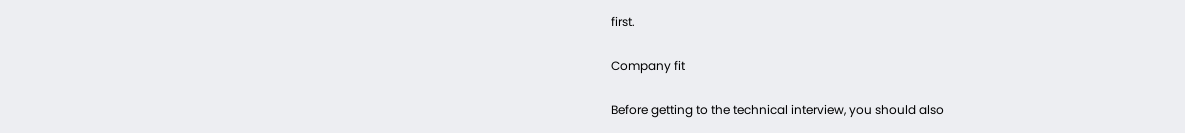first.

Company fit

Before getting to the technical interview, you should also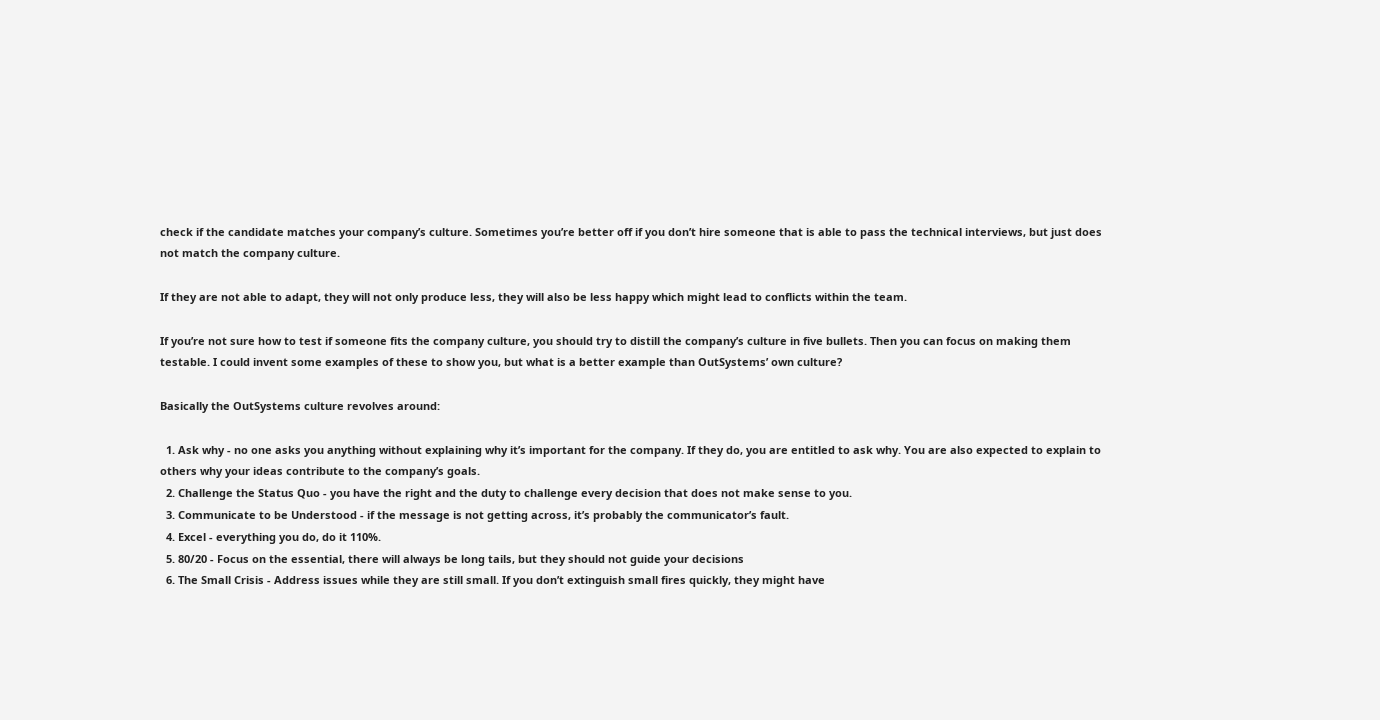check if the candidate matches your company’s culture. Sometimes you’re better off if you don’t hire someone that is able to pass the technical interviews, but just does not match the company culture.

If they are not able to adapt, they will not only produce less, they will also be less happy which might lead to conflicts within the team.

If you’re not sure how to test if someone fits the company culture, you should try to distill the company’s culture in five bullets. Then you can focus on making them testable. I could invent some examples of these to show you, but what is a better example than OutSystems’ own culture?

Basically the OutSystems culture revolves around:

  1. Ask why - no one asks you anything without explaining why it’s important for the company. If they do, you are entitled to ask why. You are also expected to explain to others why your ideas contribute to the company’s goals.
  2. Challenge the Status Quo - you have the right and the duty to challenge every decision that does not make sense to you.
  3. Communicate to be Understood - if the message is not getting across, it’s probably the communicator’s fault.
  4. Excel - everything you do, do it 110%.
  5. 80/20 - Focus on the essential, there will always be long tails, but they should not guide your decisions
  6. The Small Crisis - Address issues while they are still small. If you don’t extinguish small fires quickly, they might have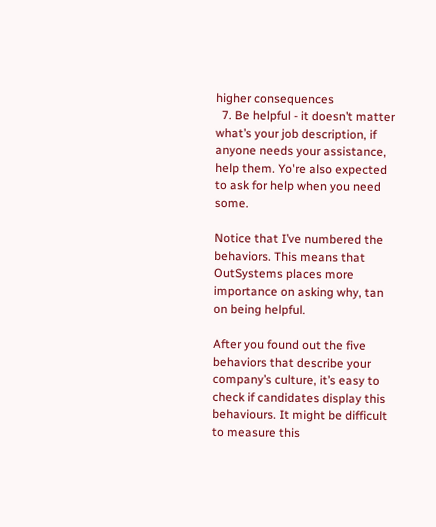higher consequences
  7. Be helpful - it doesn’t matter what’s your job description, if anyone needs your assistance, help them. Yo're also expected to ask for help when you need some.

Notice that I’ve numbered the behaviors. This means that OutSystems places more importance on asking why, tan on being helpful.

After you found out the five behaviors that describe your company’s culture, it’s easy to check if candidates display this behaviours. It might be difficult to measure this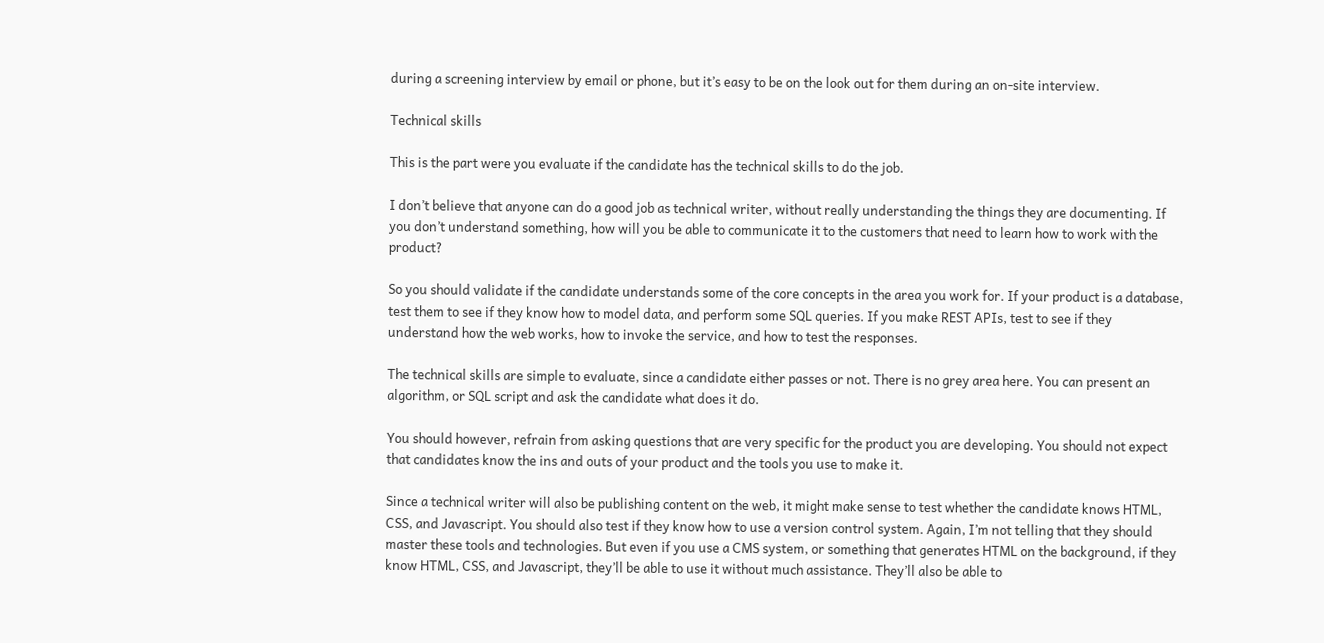during a screening interview by email or phone, but it’s easy to be on the look out for them during an on-site interview.

Technical skills

This is the part were you evaluate if the candidate has the technical skills to do the job.

I don’t believe that anyone can do a good job as technical writer, without really understanding the things they are documenting. If you don’t understand something, how will you be able to communicate it to the customers that need to learn how to work with the product?

So you should validate if the candidate understands some of the core concepts in the area you work for. If your product is a database, test them to see if they know how to model data, and perform some SQL queries. If you make REST APIs, test to see if they understand how the web works, how to invoke the service, and how to test the responses.

The technical skills are simple to evaluate, since a candidate either passes or not. There is no grey area here. You can present an algorithm, or SQL script and ask the candidate what does it do.

You should however, refrain from asking questions that are very specific for the product you are developing. You should not expect that candidates know the ins and outs of your product and the tools you use to make it.

Since a technical writer will also be publishing content on the web, it might make sense to test whether the candidate knows HTML, CSS, and Javascript. You should also test if they know how to use a version control system. Again, I’m not telling that they should master these tools and technologies. But even if you use a CMS system, or something that generates HTML on the background, if they know HTML, CSS, and Javascript, they’ll be able to use it without much assistance. They’ll also be able to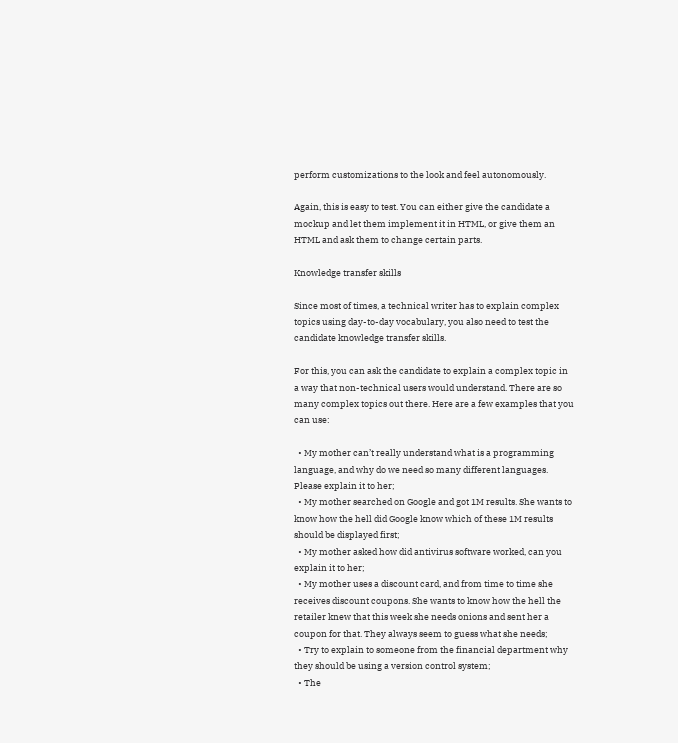perform customizations to the look and feel autonomously.

Again, this is easy to test. You can either give the candidate a mockup and let them implement it in HTML, or give them an HTML and ask them to change certain parts.

Knowledge transfer skills

Since most of times, a technical writer has to explain complex topics using day-to-day vocabulary, you also need to test the candidate knowledge transfer skills.

For this, you can ask the candidate to explain a complex topic in a way that non-technical users would understand. There are so many complex topics out there. Here are a few examples that you can use:

  • My mother can’t really understand what is a programming language, and why do we need so many different languages. Please explain it to her;
  • My mother searched on Google and got 1M results. She wants to know how the hell did Google know which of these 1M results should be displayed first;
  • My mother asked how did antivirus software worked, can you explain it to her;
  • My mother uses a discount card, and from time to time she receives discount coupons. She wants to know how the hell the retailer knew that this week she needs onions and sent her a coupon for that. They always seem to guess what she needs;
  • Try to explain to someone from the financial department why they should be using a version control system;
  • The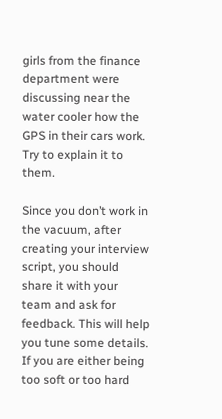girls from the finance department were discussing near the water cooler how the GPS in their cars work. Try to explain it to them.

Since you don’t work in the vacuum, after creating your interview script, you should share it with your team and ask for feedback. This will help you tune some details. If you are either being too soft or too hard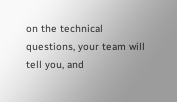on the technical questions, your team will tell you, and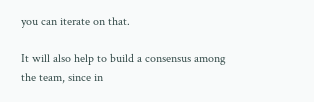you can iterate on that.

It will also help to build a consensus among the team, since in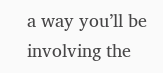a way you’ll be involving the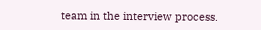team in the interview process.